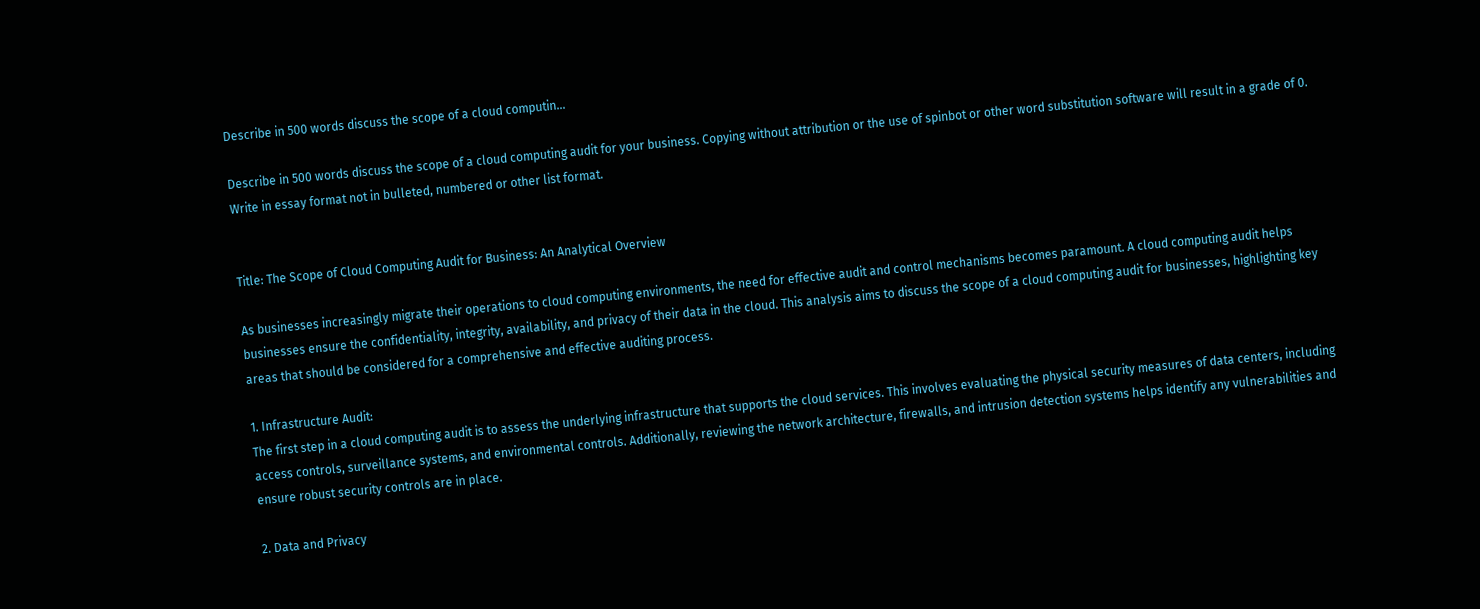Describe in 500 words discuss the scope of a cloud computin…

Describe in 500 words discuss the scope of a cloud computing audit for your business. Copying without attribution or the use of spinbot or other word substitution software will result in a grade of 0. Write in essay format not in bulleted, numbered or other list format.


Title: The Scope of Cloud Computing Audit for Business: An Analytical Overview

As businesses increasingly migrate their operations to cloud computing environments, the need for effective audit and control mechanisms becomes paramount. A cloud computing audit helps businesses ensure the confidentiality, integrity, availability, and privacy of their data in the cloud. This analysis aims to discuss the scope of a cloud computing audit for businesses, highlighting key areas that should be considered for a comprehensive and effective auditing process.

1. Infrastructure Audit:
The first step in a cloud computing audit is to assess the underlying infrastructure that supports the cloud services. This involves evaluating the physical security measures of data centers, including access controls, surveillance systems, and environmental controls. Additionally, reviewing the network architecture, firewalls, and intrusion detection systems helps identify any vulnerabilities and ensure robust security controls are in place.

2. Data and Privacy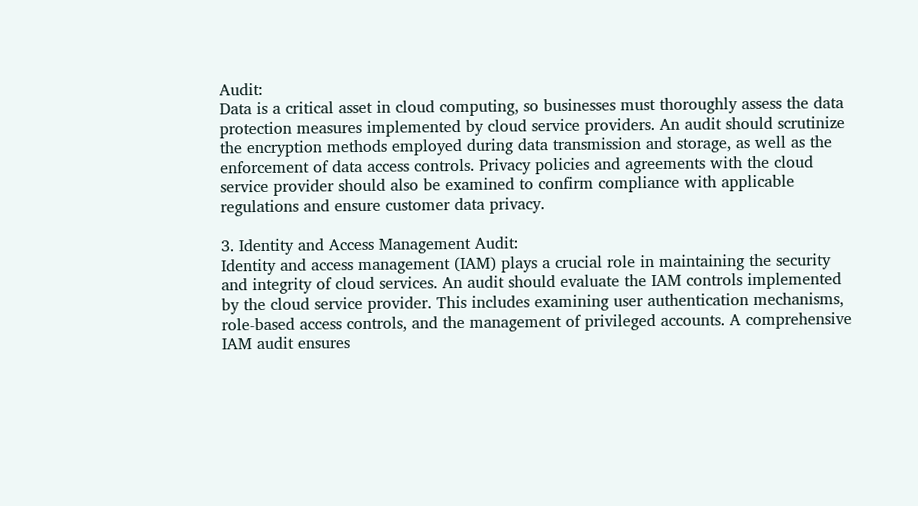Audit:
Data is a critical asset in cloud computing, so businesses must thoroughly assess the data protection measures implemented by cloud service providers. An audit should scrutinize the encryption methods employed during data transmission and storage, as well as the enforcement of data access controls. Privacy policies and agreements with the cloud service provider should also be examined to confirm compliance with applicable regulations and ensure customer data privacy.

3. Identity and Access Management Audit:
Identity and access management (IAM) plays a crucial role in maintaining the security and integrity of cloud services. An audit should evaluate the IAM controls implemented by the cloud service provider. This includes examining user authentication mechanisms, role-based access controls, and the management of privileged accounts. A comprehensive IAM audit ensures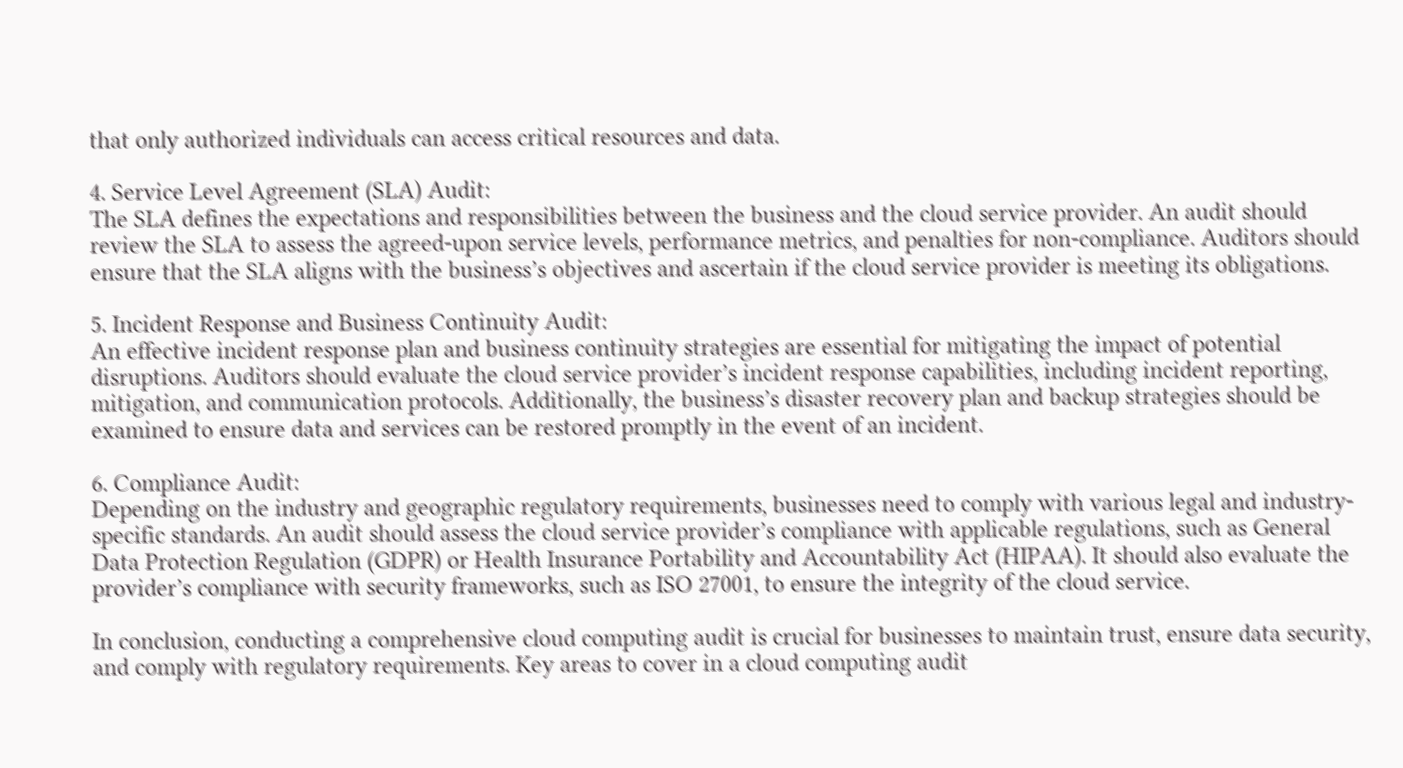that only authorized individuals can access critical resources and data.

4. Service Level Agreement (SLA) Audit:
The SLA defines the expectations and responsibilities between the business and the cloud service provider. An audit should review the SLA to assess the agreed-upon service levels, performance metrics, and penalties for non-compliance. Auditors should ensure that the SLA aligns with the business’s objectives and ascertain if the cloud service provider is meeting its obligations.

5. Incident Response and Business Continuity Audit:
An effective incident response plan and business continuity strategies are essential for mitigating the impact of potential disruptions. Auditors should evaluate the cloud service provider’s incident response capabilities, including incident reporting, mitigation, and communication protocols. Additionally, the business’s disaster recovery plan and backup strategies should be examined to ensure data and services can be restored promptly in the event of an incident.

6. Compliance Audit:
Depending on the industry and geographic regulatory requirements, businesses need to comply with various legal and industry-specific standards. An audit should assess the cloud service provider’s compliance with applicable regulations, such as General Data Protection Regulation (GDPR) or Health Insurance Portability and Accountability Act (HIPAA). It should also evaluate the provider’s compliance with security frameworks, such as ISO 27001, to ensure the integrity of the cloud service.

In conclusion, conducting a comprehensive cloud computing audit is crucial for businesses to maintain trust, ensure data security, and comply with regulatory requirements. Key areas to cover in a cloud computing audit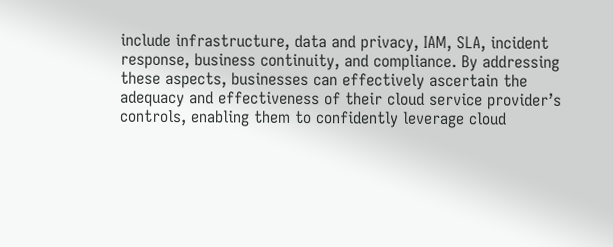include infrastructure, data and privacy, IAM, SLA, incident response, business continuity, and compliance. By addressing these aspects, businesses can effectively ascertain the adequacy and effectiveness of their cloud service provider’s controls, enabling them to confidently leverage cloud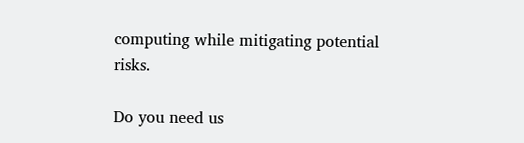computing while mitigating potential risks.

Do you need us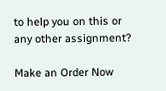to help you on this or any other assignment?

Make an Order Now